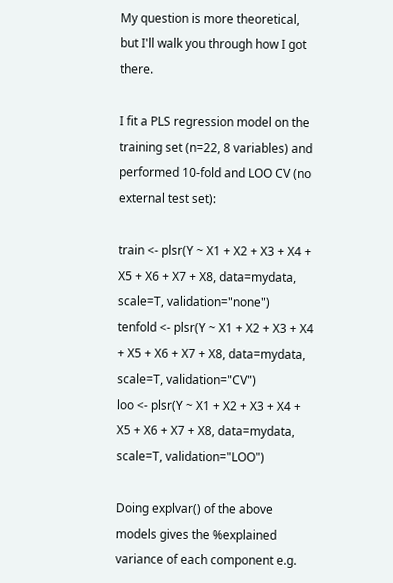My question is more theoretical, but I'll walk you through how I got there.

I fit a PLS regression model on the training set (n=22, 8 variables) and performed 10-fold and LOO CV (no external test set):

train <- plsr(Y ~ X1 + X2 + X3 + X4 + X5 + X6 + X7 + X8, data=mydata, scale=T, validation="none")
tenfold <- plsr(Y ~ X1 + X2 + X3 + X4 + X5 + X6 + X7 + X8, data=mydata, scale=T, validation="CV")
loo <- plsr(Y ~ X1 + X2 + X3 + X4 + X5 + X6 + X7 + X8, data=mydata, scale=T, validation="LOO")

Doing explvar() of the above models gives the %explained variance of each component e.g.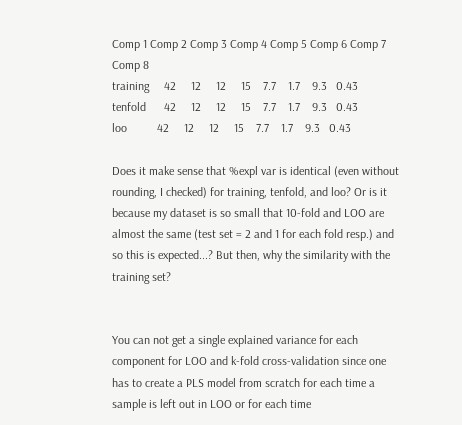Comp 1 Comp 2 Comp 3 Comp 4 Comp 5 Comp 6 Comp 7 Comp 8
training     42     12     12     15    7.7    1.7    9.3   0.43
tenfold      42     12     12     15    7.7    1.7    9.3   0.43
loo          42     12     12     15    7.7    1.7    9.3   0.43

Does it make sense that %expl var is identical (even without rounding, I checked) for training, tenfold, and loo? Or is it because my dataset is so small that 10-fold and LOO are almost the same (test set = 2 and 1 for each fold resp.) and so this is expected...? But then, why the similarity with the training set?


You can not get a single explained variance for each component for LOO and k-fold cross-validation since one has to create a PLS model from scratch for each time a sample is left out in LOO or for each time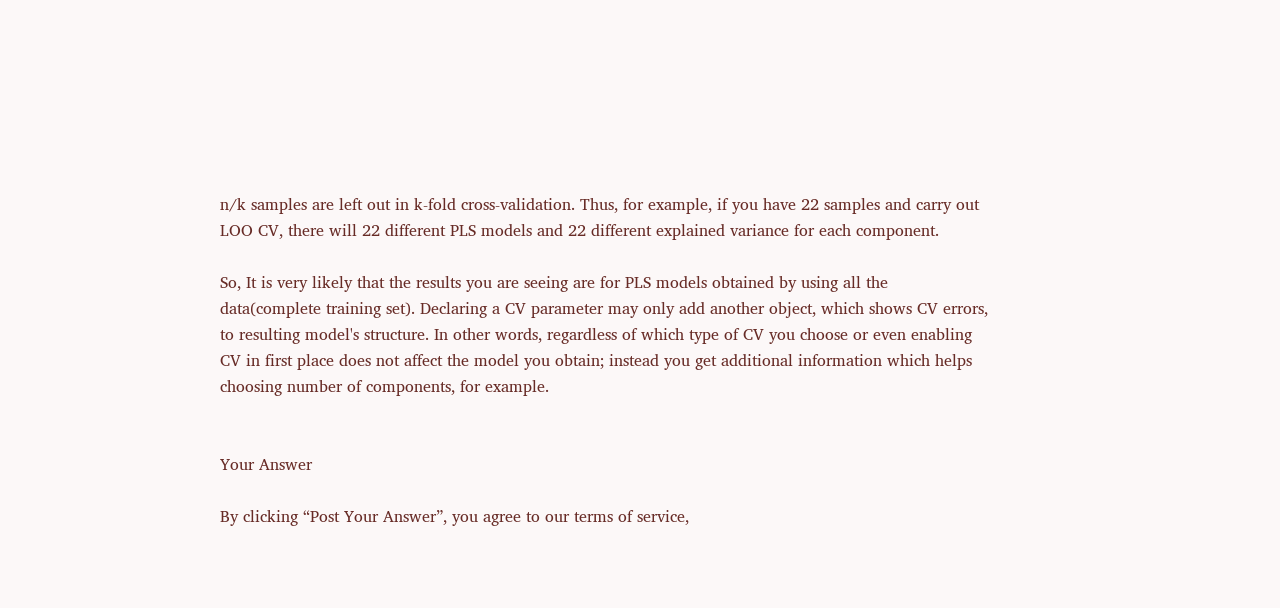n/k samples are left out in k-fold cross-validation. Thus, for example, if you have 22 samples and carry out LOO CV, there will 22 different PLS models and 22 different explained variance for each component.

So, It is very likely that the results you are seeing are for PLS models obtained by using all the data(complete training set). Declaring a CV parameter may only add another object, which shows CV errors, to resulting model's structure. In other words, regardless of which type of CV you choose or even enabling CV in first place does not affect the model you obtain; instead you get additional information which helps choosing number of components, for example.


Your Answer

By clicking “Post Your Answer”, you agree to our terms of service,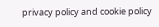privacy policy and cookie policy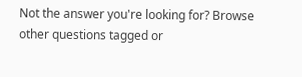Not the answer you're looking for? Browse other questions tagged or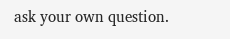ask your own question.